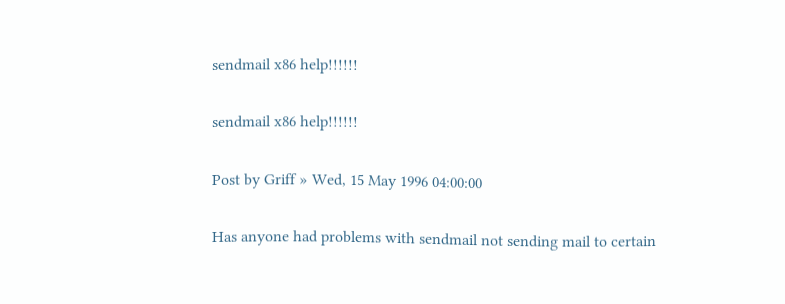sendmail x86 help!!!!!!

sendmail x86 help!!!!!!

Post by Griff » Wed, 15 May 1996 04:00:00

Has anyone had problems with sendmail not sending mail to certain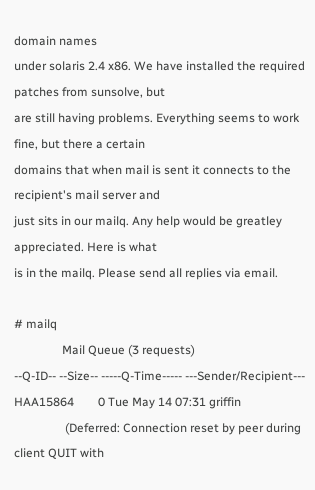domain names
under solaris 2.4 x86. We have installed the required patches from sunsolve, but
are still having problems. Everything seems to work fine, but there a certain
domains that when mail is sent it connects to the recipient's mail server and
just sits in our mailq. Any help would be greatley appreciated. Here is what
is in the mailq. Please send all replies via email.

# mailq
                Mail Queue (3 requests)
--Q-ID-- --Size-- -----Q-Time----- ---Sender/Recipient---
HAA15864        0 Tue May 14 07:31 griffin
                 (Deferred: Connection reset by peer during client QUIT with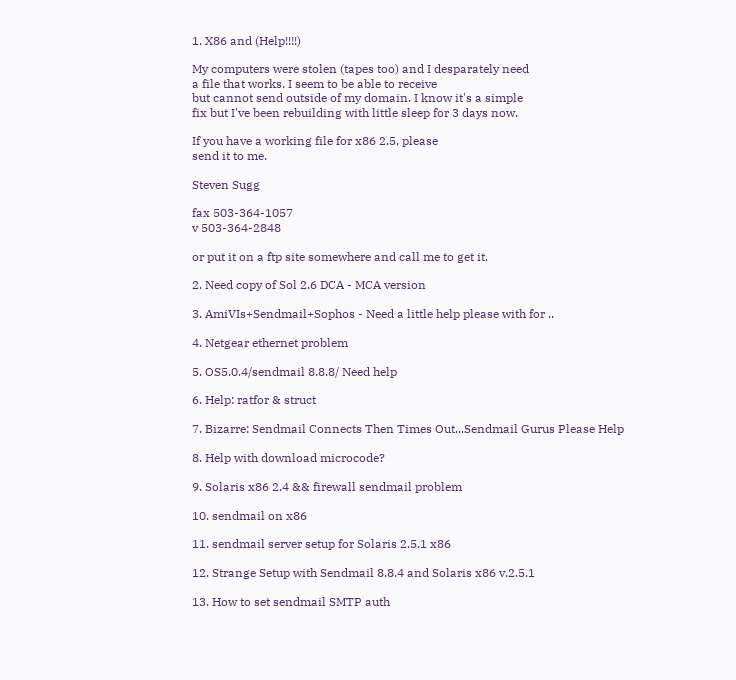1. X86 and (Help!!!!)

My computers were stolen (tapes too) and I desparately need
a file that works. I seem to be able to receive
but cannot send outside of my domain. I know it's a simple
fix but I've been rebuilding with little sleep for 3 days now.

If you have a working file for x86 2.5, please
send it to me.

Steven Sugg

fax 503-364-1057
v 503-364-2848

or put it on a ftp site somewhere and call me to get it.

2. Need copy of Sol 2.6 DCA - MCA version

3. AmiVIs+Sendmail+Sophos - Need a little help please with for ..

4. Netgear ethernet problem

5. OS5.0.4/sendmail 8.8.8/ Need help

6. Help: ratfor & struct

7. Bizarre: Sendmail Connects Then Times Out...Sendmail Gurus Please Help

8. Help with download microcode?

9. Solaris x86 2.4 && firewall sendmail problem

10. sendmail on x86

11. sendmail server setup for Solaris 2.5.1 x86

12. Strange Setup with Sendmail 8.8.4 and Solaris x86 v.2.5.1

13. How to set sendmail SMTP auth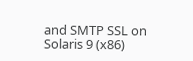and SMTP SSL on Solaris 9 (x86)